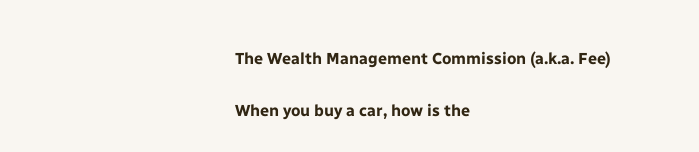The Wealth Management Commission (a.k.a. Fee)

When you buy a car, how is the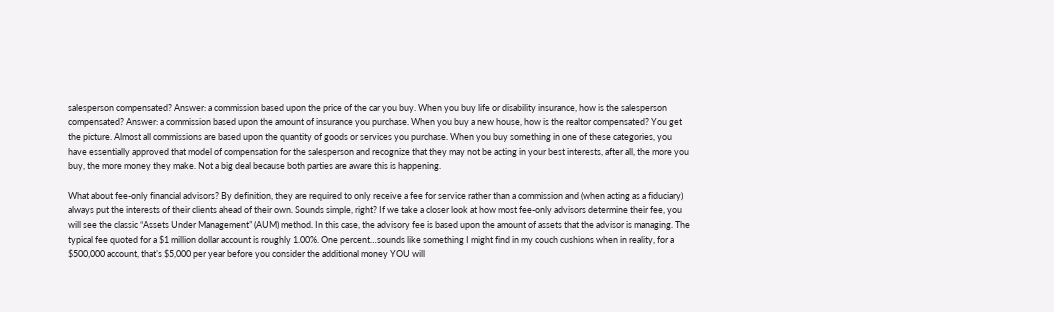salesperson compensated? Answer: a commission based upon the price of the car you buy. When you buy life or disability insurance, how is the salesperson compensated? Answer: a commission based upon the amount of insurance you purchase. When you buy a new house, how is the realtor compensated? You get the picture. Almost all commissions are based upon the quantity of goods or services you purchase. When you buy something in one of these categories, you have essentially approved that model of compensation for the salesperson and recognize that they may not be acting in your best interests, after all, the more you buy, the more money they make. Not a big deal because both parties are aware this is happening.

What about fee-only financial advisors? By definition, they are required to only receive a fee for service rather than a commission and (when acting as a fiduciary) always put the interests of their clients ahead of their own. Sounds simple, right? If we take a closer look at how most fee-only advisors determine their fee, you will see the classic “Assets Under Management” (AUM) method. In this case, the advisory fee is based upon the amount of assets that the advisor is managing. The typical fee quoted for a $1 million dollar account is roughly 1.00%. One percent…sounds like something I might find in my couch cushions when in reality, for a $500,000 account, that’s $5,000 per year before you consider the additional money YOU will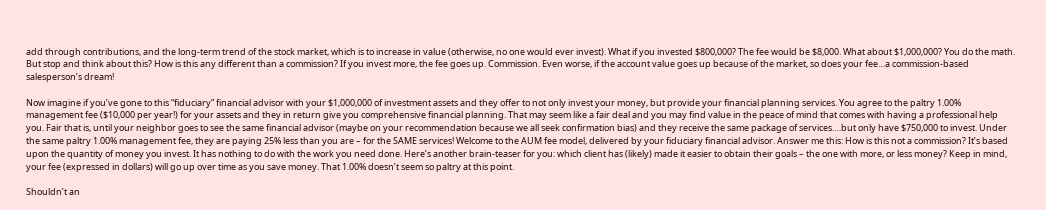add through contributions, and the long-term trend of the stock market, which is to increase in value (otherwise, no one would ever invest). What if you invested $800,000? The fee would be $8,000. What about $1,000,000? You do the math. But stop and think about this? How is this any different than a commission? If you invest more, the fee goes up. Commission. Even worse, if the account value goes up because of the market, so does your fee…a commission-based salesperson’s dream!

Now imagine if you’ve gone to this “fiduciary” financial advisor with your $1,000,000 of investment assets and they offer to not only invest your money, but provide your financial planning services. You agree to the paltry 1.00% management fee ($10,000 per year!) for your assets and they in return give you comprehensive financial planning. That may seem like a fair deal and you may find value in the peace of mind that comes with having a professional help you. Fair that is, until your neighbor goes to see the same financial advisor (maybe on your recommendation because we all seek confirmation bias) and they receive the same package of services….but only have $750,000 to invest. Under the same paltry 1.00% management fee, they are paying 25% less than you are – for the SAME services! Welcome to the AUM fee model, delivered by your fiduciary financial advisor. Answer me this: How is this not a commission? It’s based upon the quantity of money you invest. It has nothing to do with the work you need done. Here’s another brain-teaser for you: which client has (likely) made it easier to obtain their goals – the one with more, or less money? Keep in mind, your fee (expressed in dollars) will go up over time as you save money. That 1.00% doesn’t seem so paltry at this point.

Shouldn’t an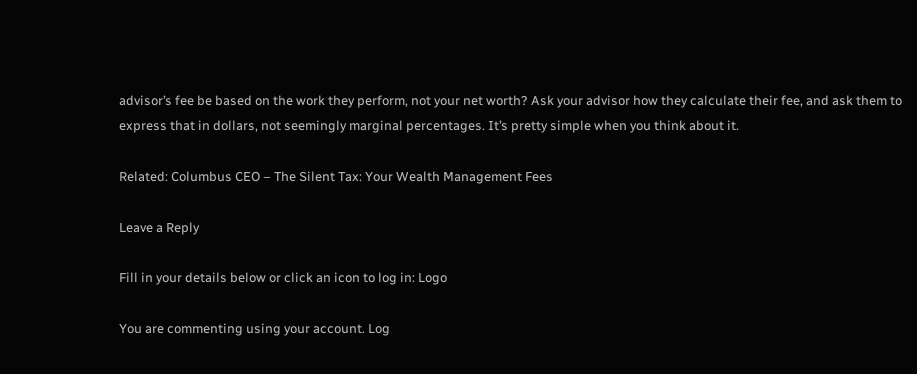advisor’s fee be based on the work they perform, not your net worth? Ask your advisor how they calculate their fee, and ask them to express that in dollars, not seemingly marginal percentages. It’s pretty simple when you think about it.

Related: Columbus CEO – The Silent Tax: Your Wealth Management Fees

Leave a Reply

Fill in your details below or click an icon to log in: Logo

You are commenting using your account. Log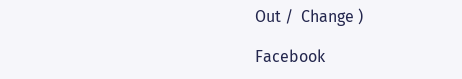Out /  Change )

Facebook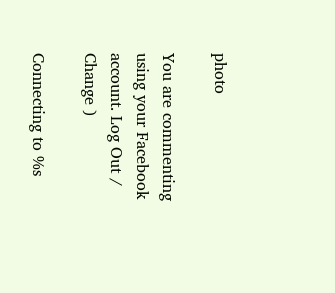photo

You are commenting using your Facebook account. Log Out /  Change )

Connecting to %s